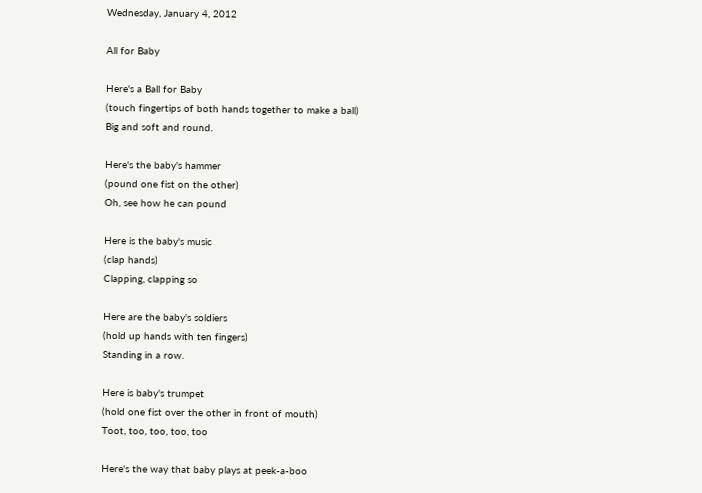Wednesday, January 4, 2012

All for Baby

Here's a Ball for Baby
(touch fingertips of both hands together to make a ball)
Big and soft and round.

Here's the baby's hammer
(pound one fist on the other)
Oh, see how he can pound

Here is the baby's music
(clap hands)
Clapping, clapping so

Here are the baby's soldiers
(hold up hands with ten fingers)
Standing in a row.

Here is baby's trumpet
(hold one fist over the other in front of mouth)
Toot, too, too, too, too

Here's the way that baby plays at peek-a-boo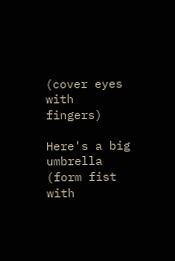(cover eyes with fingers)

Here's a big umbrella
(form fist with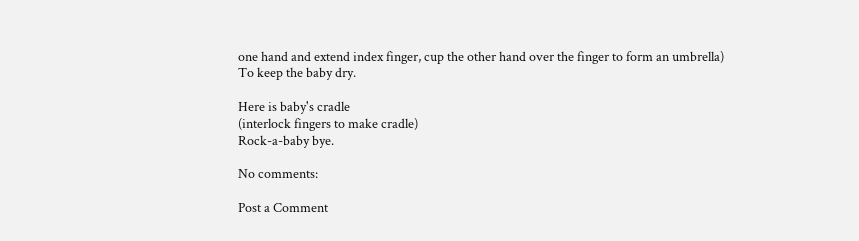one hand and extend index finger, cup the other hand over the finger to form an umbrella)
To keep the baby dry.

Here is baby's cradle
(interlock fingers to make cradle)
Rock-a-baby bye.

No comments:

Post a Comment